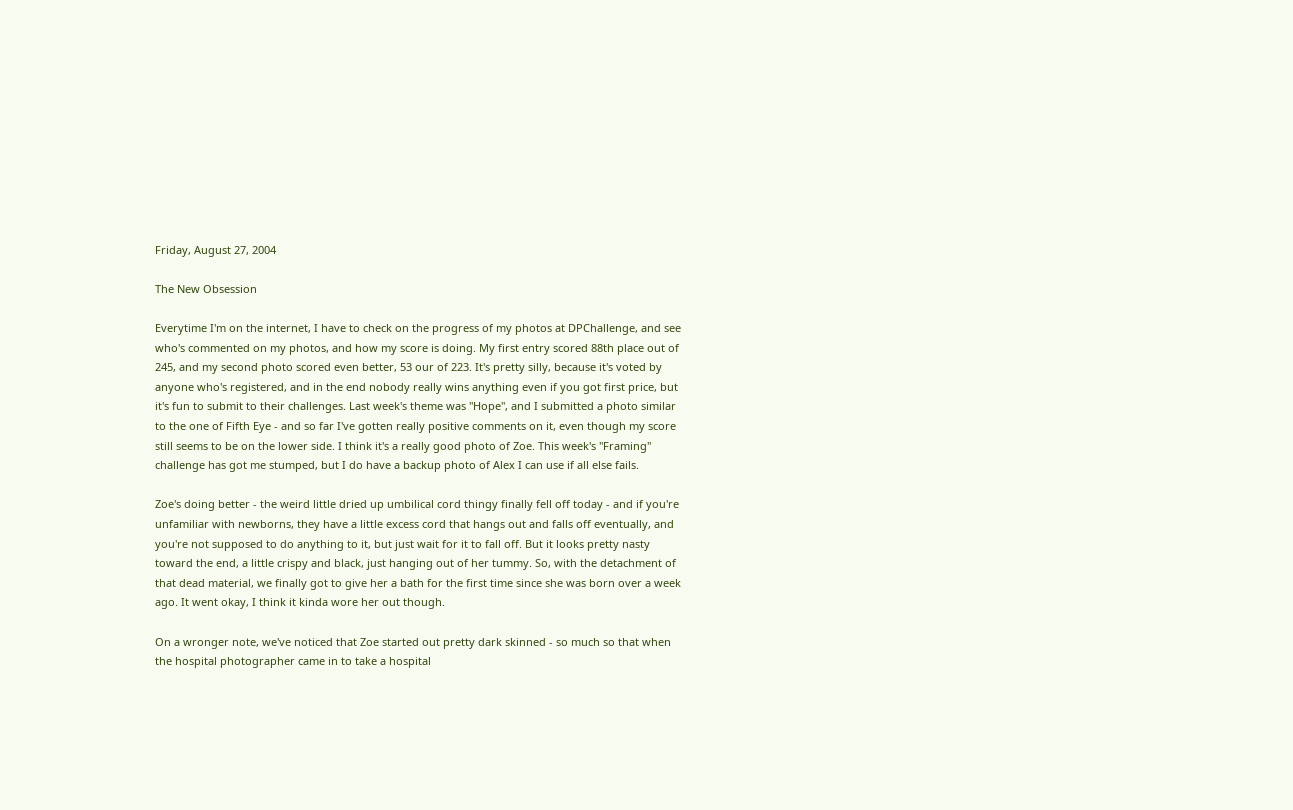Friday, August 27, 2004

The New Obsession

Everytime I'm on the internet, I have to check on the progress of my photos at DPChallenge, and see who's commented on my photos, and how my score is doing. My first entry scored 88th place out of 245, and my second photo scored even better, 53 our of 223. It's pretty silly, because it's voted by anyone who's registered, and in the end nobody really wins anything even if you got first price, but it's fun to submit to their challenges. Last week's theme was "Hope", and I submitted a photo similar to the one of Fifth Eye - and so far I've gotten really positive comments on it, even though my score still seems to be on the lower side. I think it's a really good photo of Zoe. This week's "Framing" challenge has got me stumped, but I do have a backup photo of Alex I can use if all else fails.

Zoe's doing better - the weird little dried up umbilical cord thingy finally fell off today - and if you're unfamiliar with newborns, they have a little excess cord that hangs out and falls off eventually, and you're not supposed to do anything to it, but just wait for it to fall off. But it looks pretty nasty toward the end, a little crispy and black, just hanging out of her tummy. So, with the detachment of that dead material, we finally got to give her a bath for the first time since she was born over a week ago. It went okay, I think it kinda wore her out though.

On a wronger note, we've noticed that Zoe started out pretty dark skinned - so much so that when the hospital photographer came in to take a hospital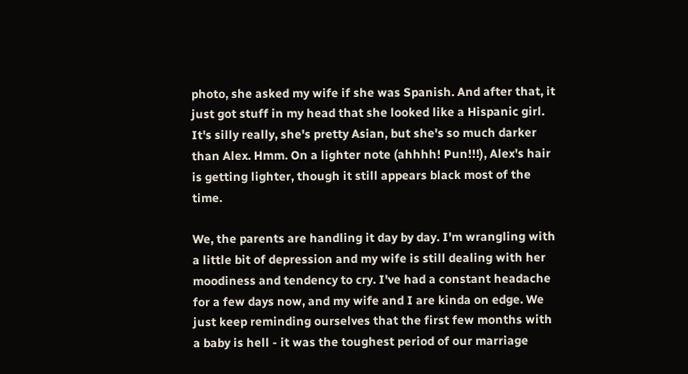photo, she asked my wife if she was Spanish. And after that, it just got stuff in my head that she looked like a Hispanic girl. It's silly really, she's pretty Asian, but she's so much darker than Alex. Hmm. On a lighter note (ahhhh! Pun!!!), Alex's hair is getting lighter, though it still appears black most of the time.

We, the parents are handling it day by day. I'm wrangling with a little bit of depression and my wife is still dealing with her moodiness and tendency to cry. I've had a constant headache for a few days now, and my wife and I are kinda on edge. We just keep reminding ourselves that the first few months with a baby is hell - it was the toughest period of our marriage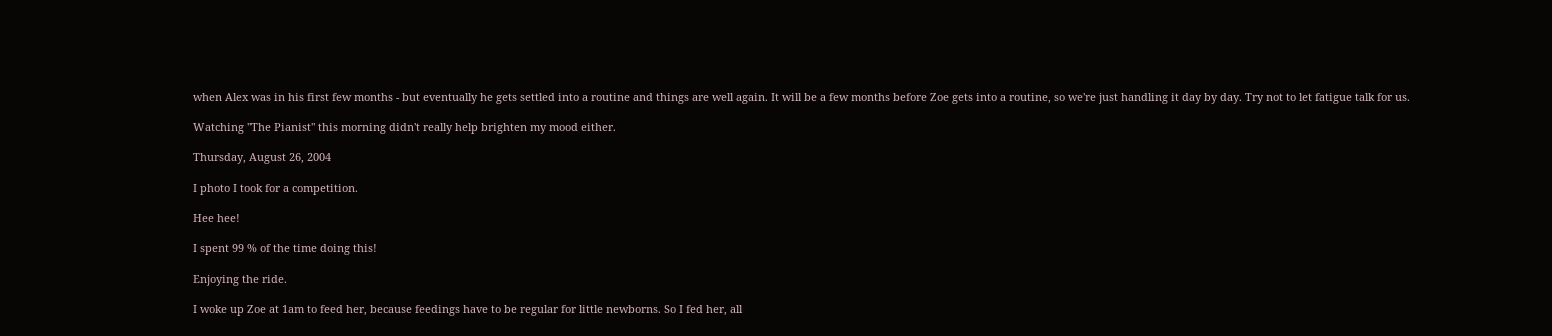when Alex was in his first few months - but eventually he gets settled into a routine and things are well again. It will be a few months before Zoe gets into a routine, so we're just handling it day by day. Try not to let fatigue talk for us.

Watching "The Pianist" this morning didn't really help brighten my mood either.

Thursday, August 26, 2004

I photo I took for a competition.

Hee hee!

I spent 99 % of the time doing this!

Enjoying the ride.

I woke up Zoe at 1am to feed her, because feedings have to be regular for little newborns. So I fed her, all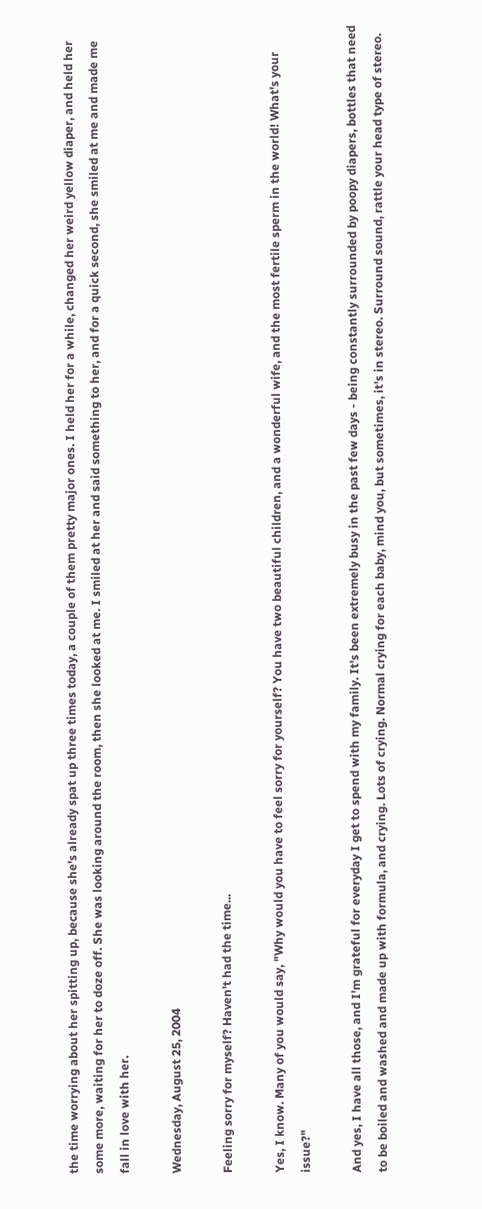the time worrying about her spitting up, because she's already spat up three times today, a couple of them pretty major ones. I held her for a while, changed her weird yellow diaper, and held her some more, waiting for her to doze off. She was looking around the room, then she looked at me. I smiled at her and said something to her, and for a quick second, she smiled at me and made me fall in love with her.

Wednesday, August 25, 2004

Feeling sorry for myself? Haven't had the time...

Yes, I know. Many of you would say, "Why would you have to feel sorry for yourself? You have two beautiful children, and a wonderful wife, and the most fertile sperm in the world! What's your issue?"

And yes, I have all those, and I'm grateful for everyday I get to spend with my family. It's been extremely busy in the past few days - being constantly surrounded by poopy diapers, bottles that need to be boiled and washed and made up with formula, and crying. Lots of crying. Normal crying for each baby, mind you, but sometimes, it's in stereo. Surround sound, rattle your head type of stereo.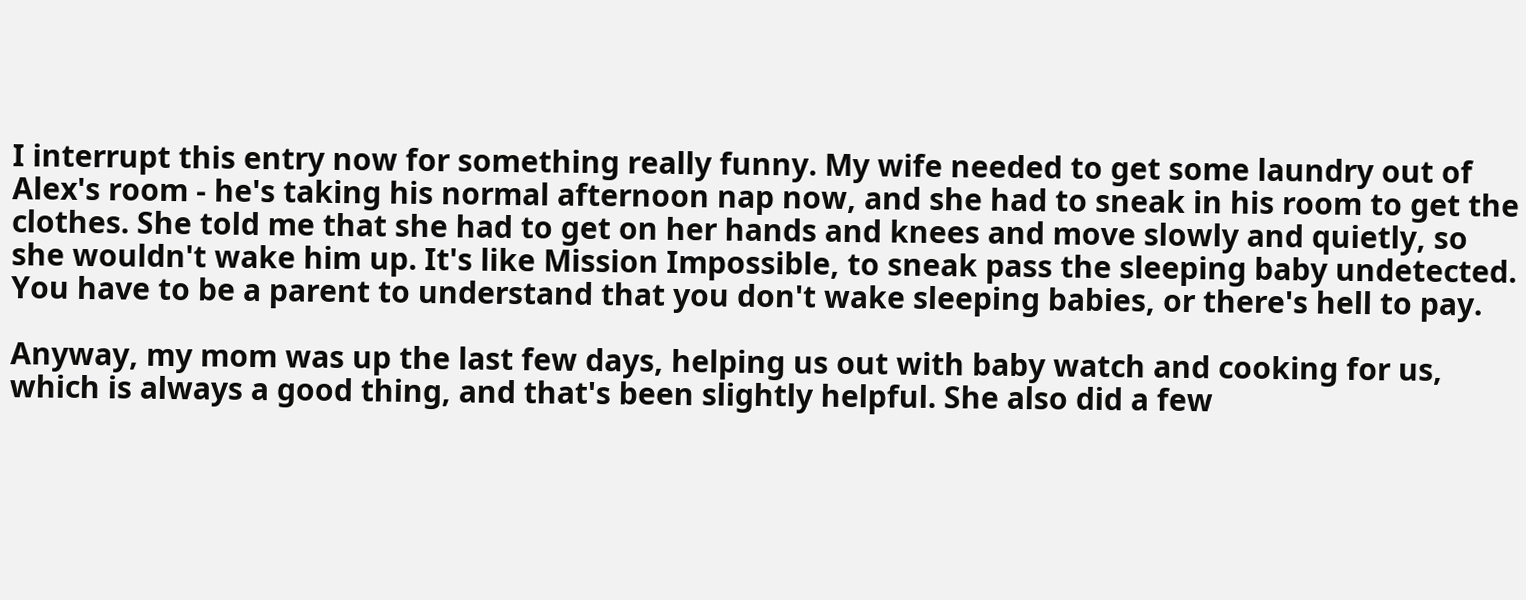I interrupt this entry now for something really funny. My wife needed to get some laundry out of Alex's room - he's taking his normal afternoon nap now, and she had to sneak in his room to get the clothes. She told me that she had to get on her hands and knees and move slowly and quietly, so she wouldn't wake him up. It's like Mission Impossible, to sneak pass the sleeping baby undetected. You have to be a parent to understand that you don't wake sleeping babies, or there's hell to pay.

Anyway, my mom was up the last few days, helping us out with baby watch and cooking for us, which is always a good thing, and that's been slightly helpful. She also did a few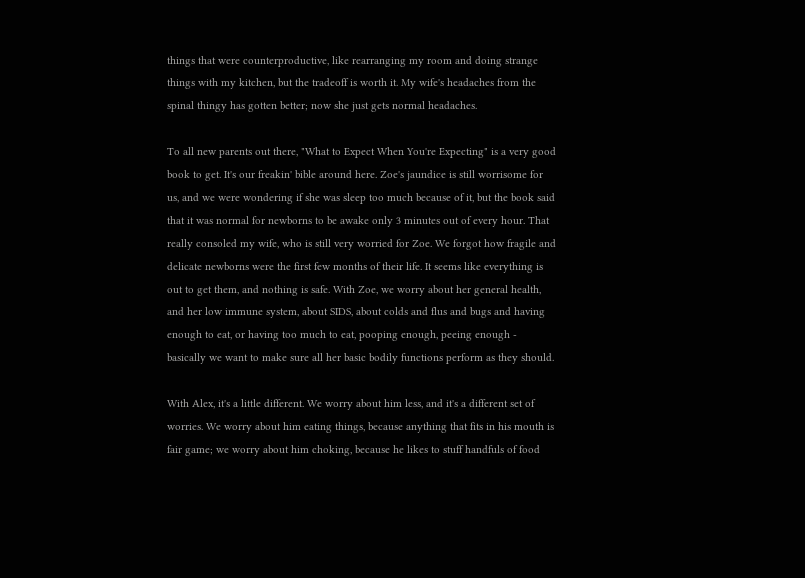things that were counterproductive, like rearranging my room and doing strange things with my kitchen, but the tradeoff is worth it. My wife's headaches from the spinal thingy has gotten better; now she just gets normal headaches.

To all new parents out there, "What to Expect When You're Expecting" is a very good book to get. It's our freakin' bible around here. Zoe's jaundice is still worrisome for us, and we were wondering if she was sleep too much because of it, but the book said that it was normal for newborns to be awake only 3 minutes out of every hour. That really consoled my wife, who is still very worried for Zoe. We forgot how fragile and delicate newborns were the first few months of their life. It seems like everything is out to get them, and nothing is safe. With Zoe, we worry about her general health, and her low immune system, about SIDS, about colds and flus and bugs and having enough to eat, or having too much to eat, pooping enough, peeing enough - basically we want to make sure all her basic bodily functions perform as they should.

With Alex, it's a little different. We worry about him less, and it's a different set of worries. We worry about him eating things, because anything that fits in his mouth is fair game; we worry about him choking, because he likes to stuff handfuls of food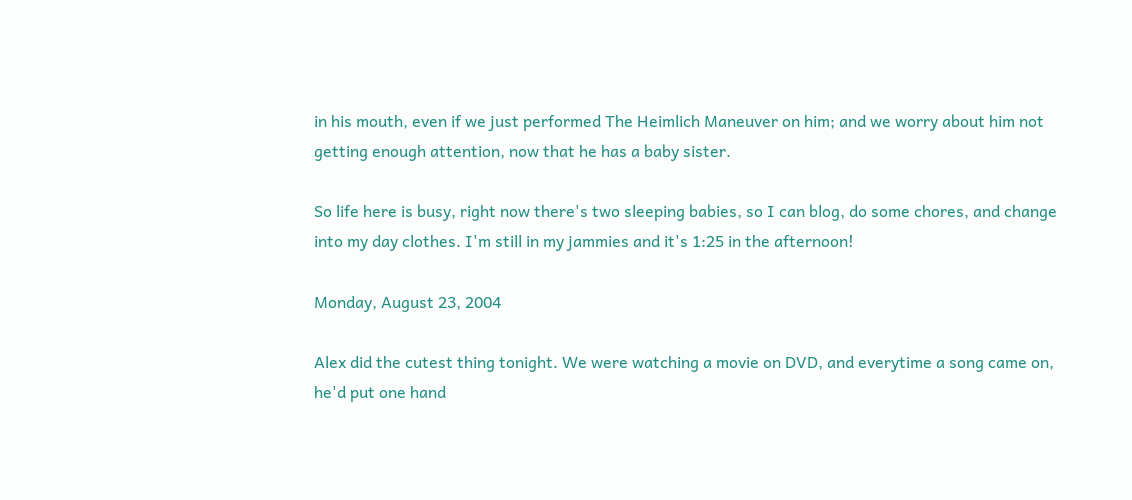in his mouth, even if we just performed The Heimlich Maneuver on him; and we worry about him not getting enough attention, now that he has a baby sister.

So life here is busy, right now there's two sleeping babies, so I can blog, do some chores, and change into my day clothes. I'm still in my jammies and it's 1:25 in the afternoon!

Monday, August 23, 2004

Alex did the cutest thing tonight. We were watching a movie on DVD, and everytime a song came on, he'd put one hand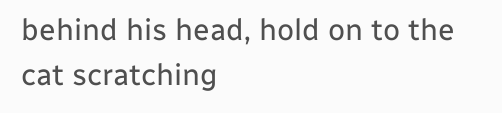behind his head, hold on to the cat scratching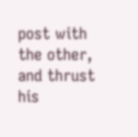post with the other, and thrust his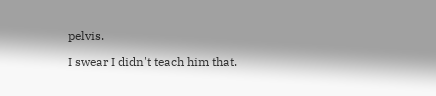pelvis.

I swear I didn't teach him that.